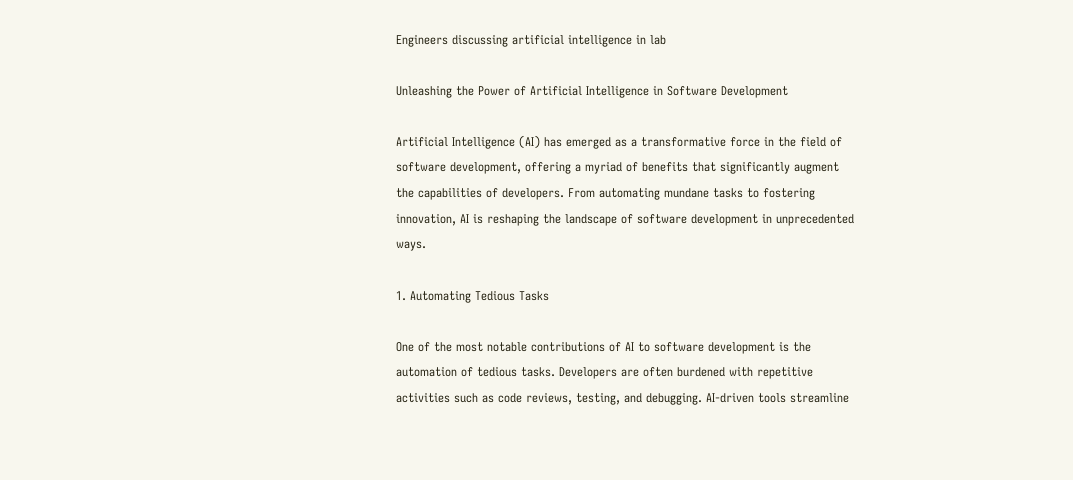Engineers discussing artificial intelligence in lab

Unleashing the Power of Artificial Intelligence in Software Development

Artificial Intelligence (AI) has emerged as a transformative force in the field of software development, offering a myriad of benefits that significantly augment the capabilities of developers. From automating mundane tasks to fostering innovation, AI is reshaping the landscape of software development in unprecedented ways.

1. Automating Tedious Tasks

One of the most notable contributions of AI to software development is the automation of tedious tasks. Developers are often burdened with repetitive activities such as code reviews, testing, and debugging. AI-driven tools streamline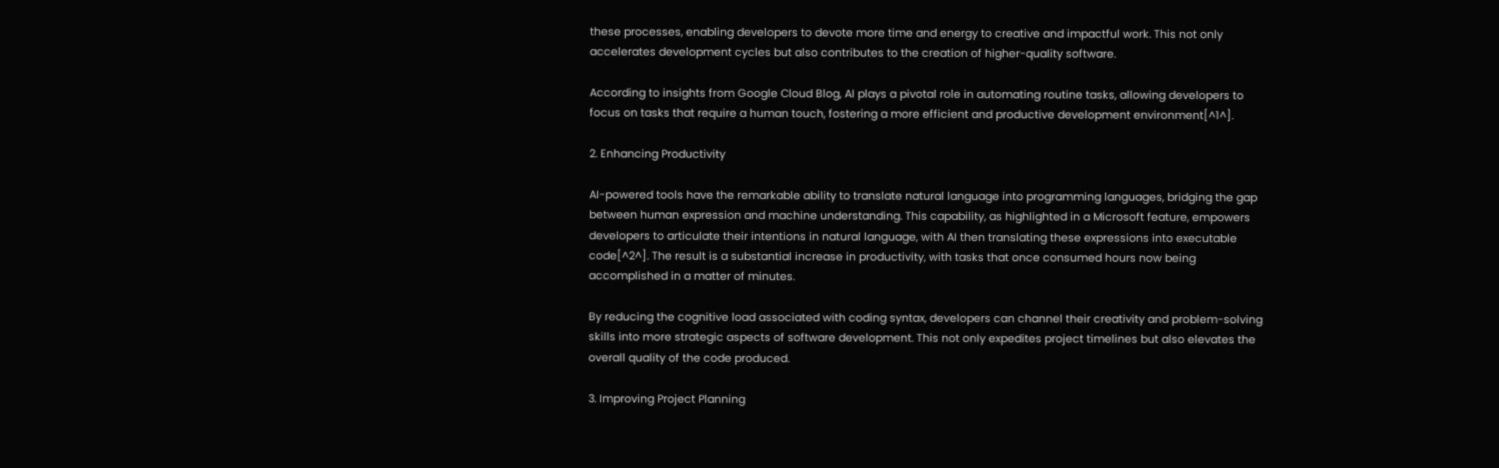these processes, enabling developers to devote more time and energy to creative and impactful work. This not only accelerates development cycles but also contributes to the creation of higher-quality software.

According to insights from Google Cloud Blog, AI plays a pivotal role in automating routine tasks, allowing developers to focus on tasks that require a human touch, fostering a more efficient and productive development environment[^1^].

2. Enhancing Productivity

AI-powered tools have the remarkable ability to translate natural language into programming languages, bridging the gap between human expression and machine understanding. This capability, as highlighted in a Microsoft feature, empowers developers to articulate their intentions in natural language, with AI then translating these expressions into executable code[^2^]. The result is a substantial increase in productivity, with tasks that once consumed hours now being accomplished in a matter of minutes.

By reducing the cognitive load associated with coding syntax, developers can channel their creativity and problem-solving skills into more strategic aspects of software development. This not only expedites project timelines but also elevates the overall quality of the code produced.

3. Improving Project Planning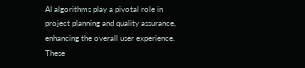AI algorithms play a pivotal role in project planning and quality assurance, enhancing the overall user experience. These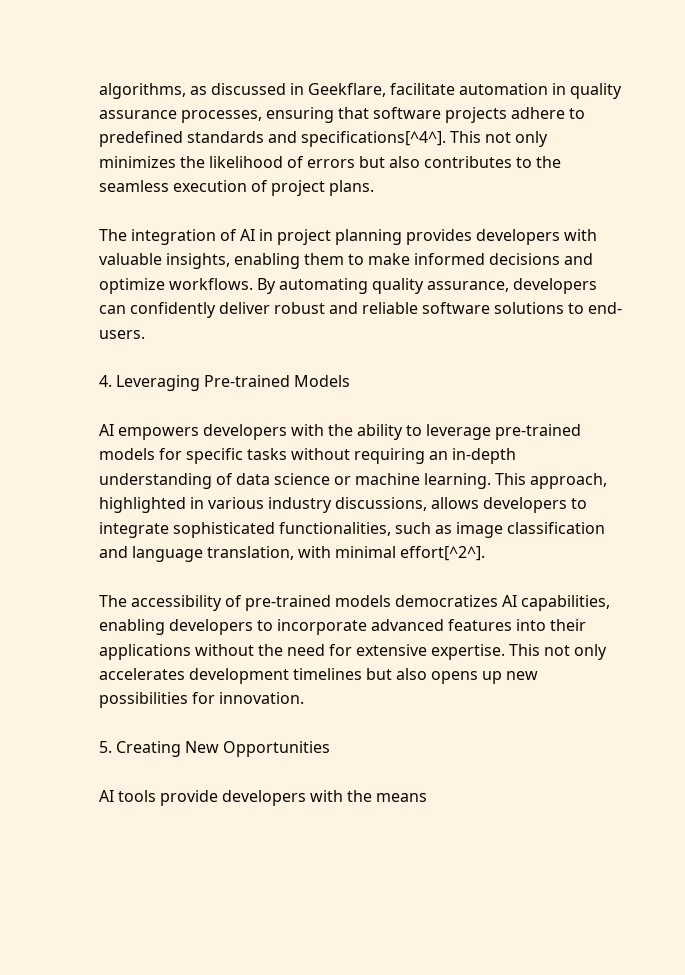algorithms, as discussed in Geekflare, facilitate automation in quality assurance processes, ensuring that software projects adhere to predefined standards and specifications[^4^]. This not only minimizes the likelihood of errors but also contributes to the seamless execution of project plans.

The integration of AI in project planning provides developers with valuable insights, enabling them to make informed decisions and optimize workflows. By automating quality assurance, developers can confidently deliver robust and reliable software solutions to end-users.

4. Leveraging Pre-trained Models

AI empowers developers with the ability to leverage pre-trained models for specific tasks without requiring an in-depth understanding of data science or machine learning. This approach, highlighted in various industry discussions, allows developers to integrate sophisticated functionalities, such as image classification and language translation, with minimal effort[^2^].

The accessibility of pre-trained models democratizes AI capabilities, enabling developers to incorporate advanced features into their applications without the need for extensive expertise. This not only accelerates development timelines but also opens up new possibilities for innovation.

5. Creating New Opportunities

AI tools provide developers with the means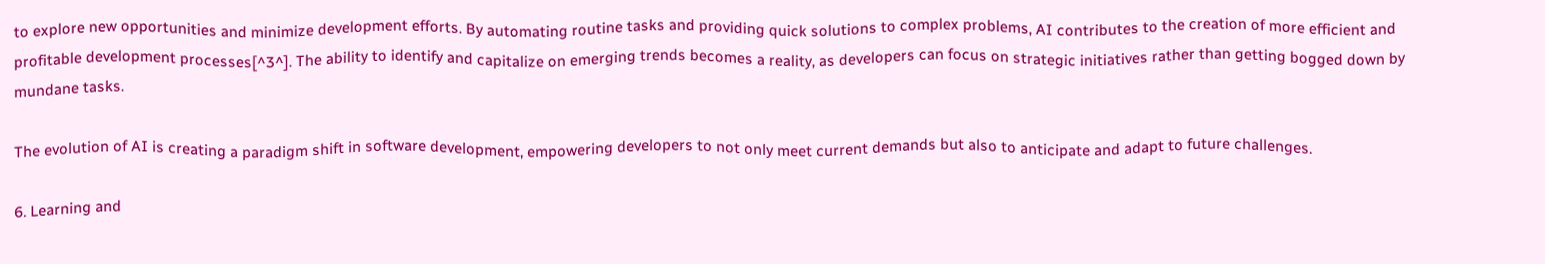to explore new opportunities and minimize development efforts. By automating routine tasks and providing quick solutions to complex problems, AI contributes to the creation of more efficient and profitable development processes[^3^]. The ability to identify and capitalize on emerging trends becomes a reality, as developers can focus on strategic initiatives rather than getting bogged down by mundane tasks.

The evolution of AI is creating a paradigm shift in software development, empowering developers to not only meet current demands but also to anticipate and adapt to future challenges.

6. Learning and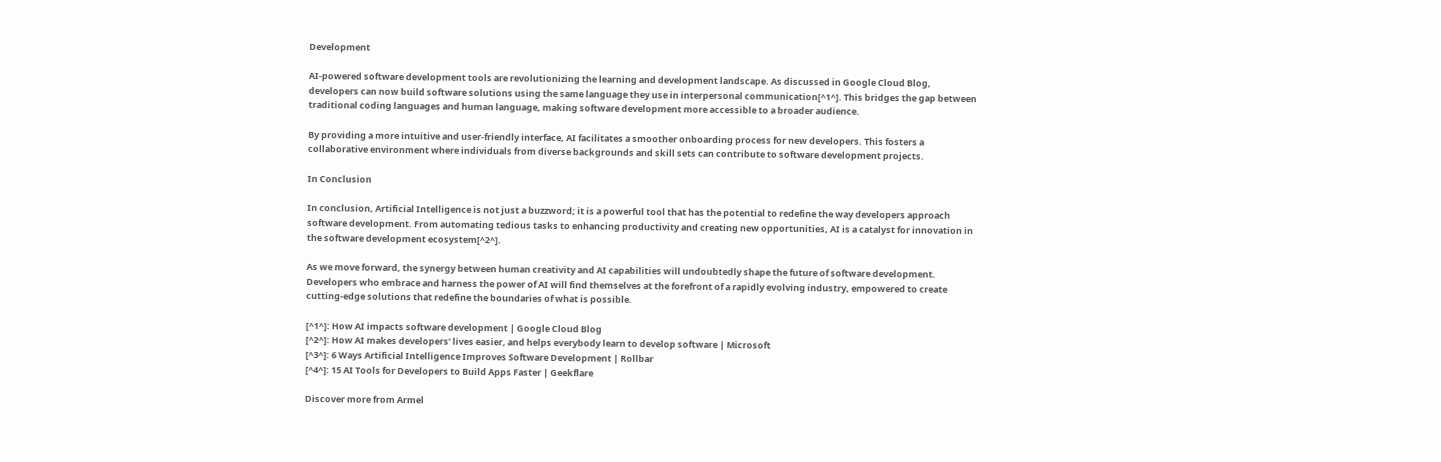Development

AI-powered software development tools are revolutionizing the learning and development landscape. As discussed in Google Cloud Blog, developers can now build software solutions using the same language they use in interpersonal communication[^1^]. This bridges the gap between traditional coding languages and human language, making software development more accessible to a broader audience.

By providing a more intuitive and user-friendly interface, AI facilitates a smoother onboarding process for new developers. This fosters a collaborative environment where individuals from diverse backgrounds and skill sets can contribute to software development projects.

In Conclusion

In conclusion, Artificial Intelligence is not just a buzzword; it is a powerful tool that has the potential to redefine the way developers approach software development. From automating tedious tasks to enhancing productivity and creating new opportunities, AI is a catalyst for innovation in the software development ecosystem[^2^].

As we move forward, the synergy between human creativity and AI capabilities will undoubtedly shape the future of software development. Developers who embrace and harness the power of AI will find themselves at the forefront of a rapidly evolving industry, empowered to create cutting-edge solutions that redefine the boundaries of what is possible.

[^1^]: How AI impacts software development | Google Cloud Blog
[^2^]: How AI makes developers’ lives easier, and helps everybody learn to develop software | Microsoft
[^3^]: 6 Ways Artificial Intelligence Improves Software Development | Rollbar
[^4^]: 15 AI Tools for Developers to Build Apps Faster | Geekflare

Discover more from Armel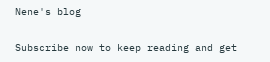Nene's blog

Subscribe now to keep reading and get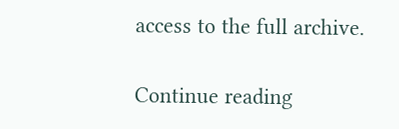access to the full archive.

Continue reading